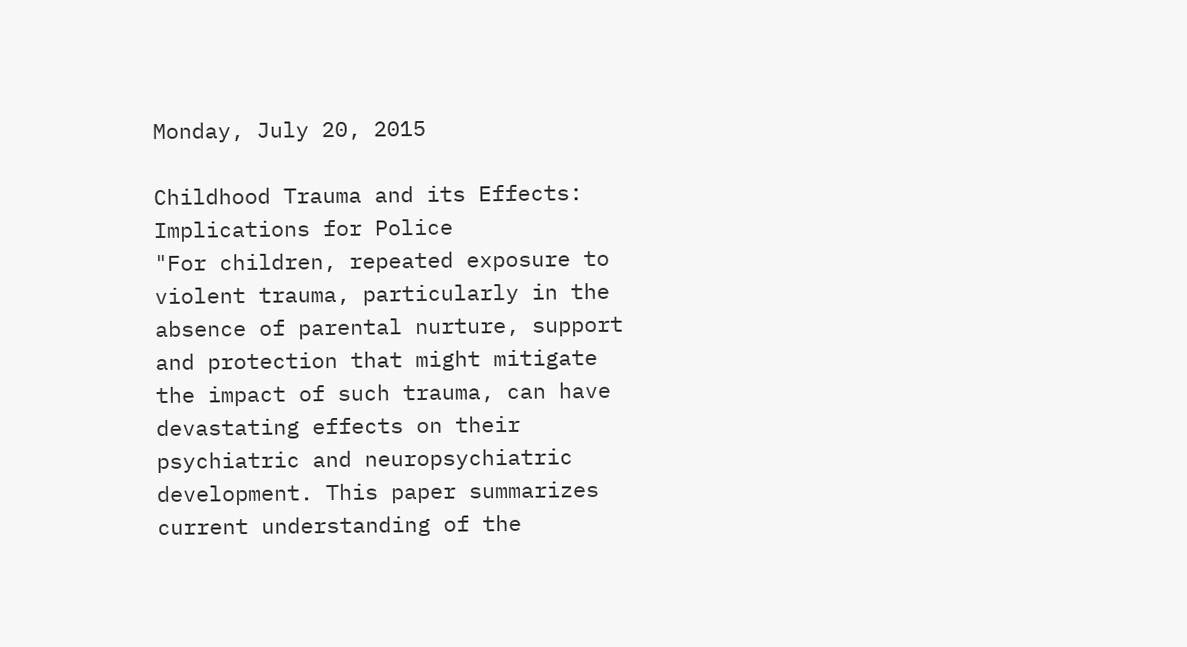Monday, July 20, 2015

Childhood Trauma and its Effects: Implications for Police
"For children, repeated exposure to violent trauma, particularly in the absence of parental nurture, support and protection that might mitigate the impact of such trauma, can have devastating effects on their psychiatric and neuropsychiatric development. This paper summarizes current understanding of the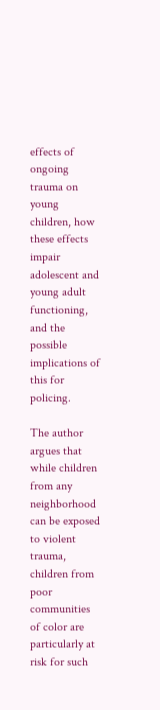effects of ongoing trauma on young children, how these effects impair adolescent and young adult functioning, and the possible implications of this for policing.

The author argues that while children from any neighborhood can be exposed to violent trauma, children from poor communities of color are particularly at risk for such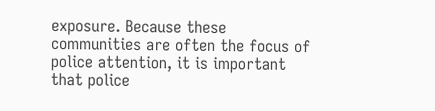exposure. Because these communities are often the focus of police attention, it is important that police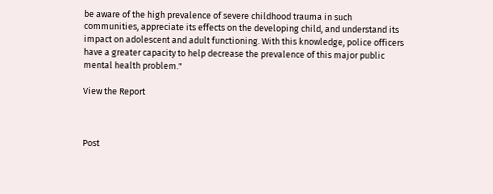be aware of the high prevalence of severe childhood trauma in such communities, appreciate its effects on the developing child, and understand its impact on adolescent and adult functioning. With this knowledge, police officers have a greater capacity to help decrease the prevalence of this major public mental health problem."

View the Report



Post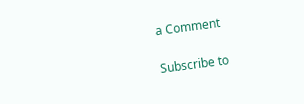a Comment

Subscribe to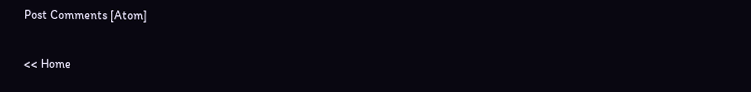Post Comments [Atom]

<< Home